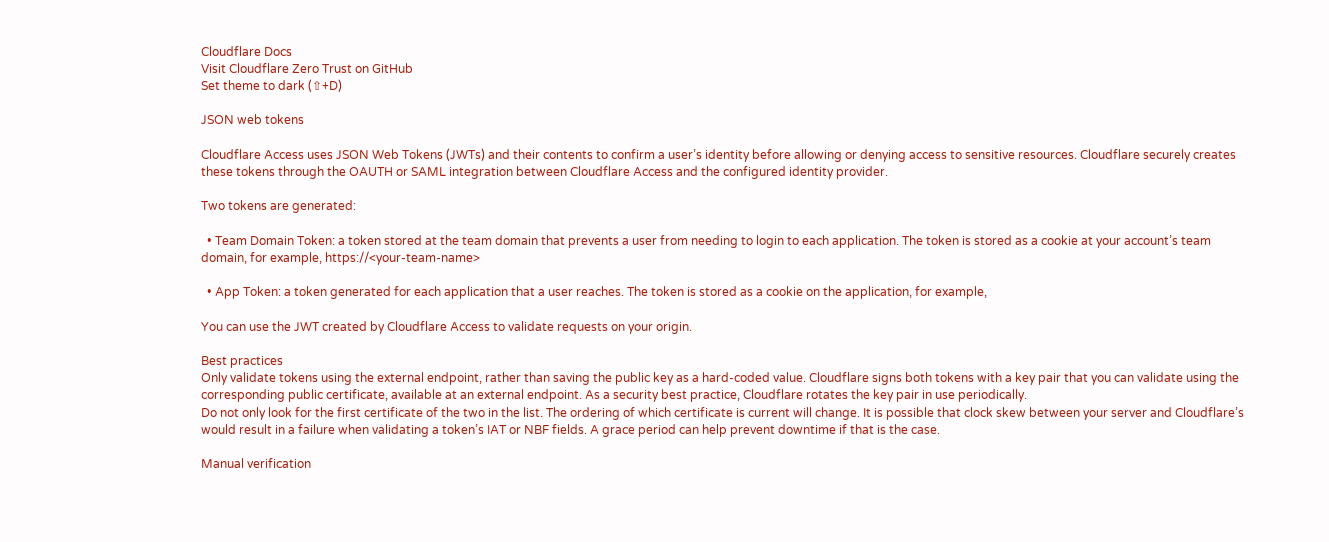Cloudflare Docs
Visit Cloudflare Zero Trust on GitHub
Set theme to dark (⇧+D)

JSON web tokens

Cloudflare Access uses JSON Web Tokens (JWTs) and their contents to confirm a user’s identity before allowing or denying access to sensitive resources. Cloudflare securely creates these tokens through the OAUTH or SAML integration between Cloudflare Access and the configured identity provider.

Two tokens are generated:

  • Team Domain Token: a token stored at the team domain that prevents a user from needing to login to each application. The token is stored as a cookie at your account’s team domain, for example, https://<your-team-name>

  • App Token: a token generated for each application that a user reaches. The token is stored as a cookie on the application, for example,

You can use the JWT created by Cloudflare Access to validate requests on your origin.

Best practices
Only validate tokens using the external endpoint, rather than saving the public key as a hard-coded value. Cloudflare signs both tokens with a key pair that you can validate using the corresponding public certificate, available at an external endpoint. As a security best practice, Cloudflare rotates the key pair in use periodically.
Do not only look for the first certificate of the two in the list. The ordering of which certificate is current will change. It is possible that clock skew between your server and Cloudflare’s would result in a failure when validating a token’s IAT or NBF fields. A grace period can help prevent downtime if that is the case.

Manual verification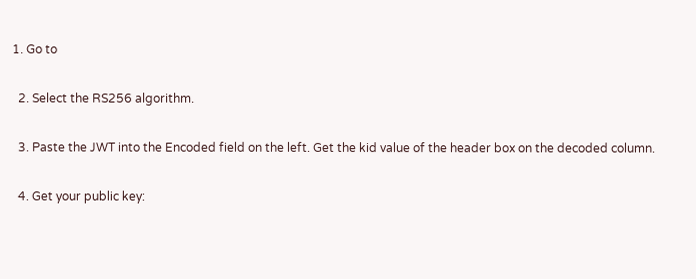1. Go to

  2. Select the RS256 algorithm.

  3. Paste the JWT into the Encoded field on the left. Get the kid value of the header box on the decoded column.

  4. Get your public key: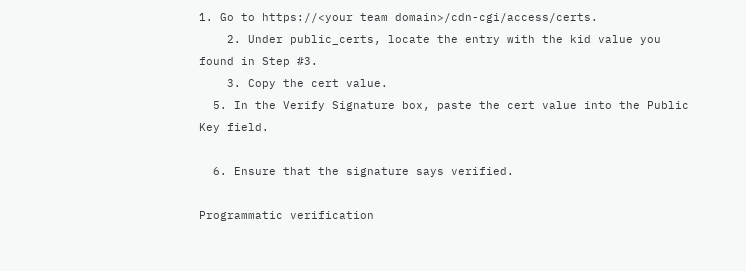1. Go to https://<your team domain>/cdn-cgi/access/certs.
    2. Under public_certs, locate the entry with the kid value you found in Step #3.
    3. Copy the cert value.
  5. In the Verify Signature box, paste the cert value into the Public Key field.

  6. Ensure that the signature says verified.

Programmatic verification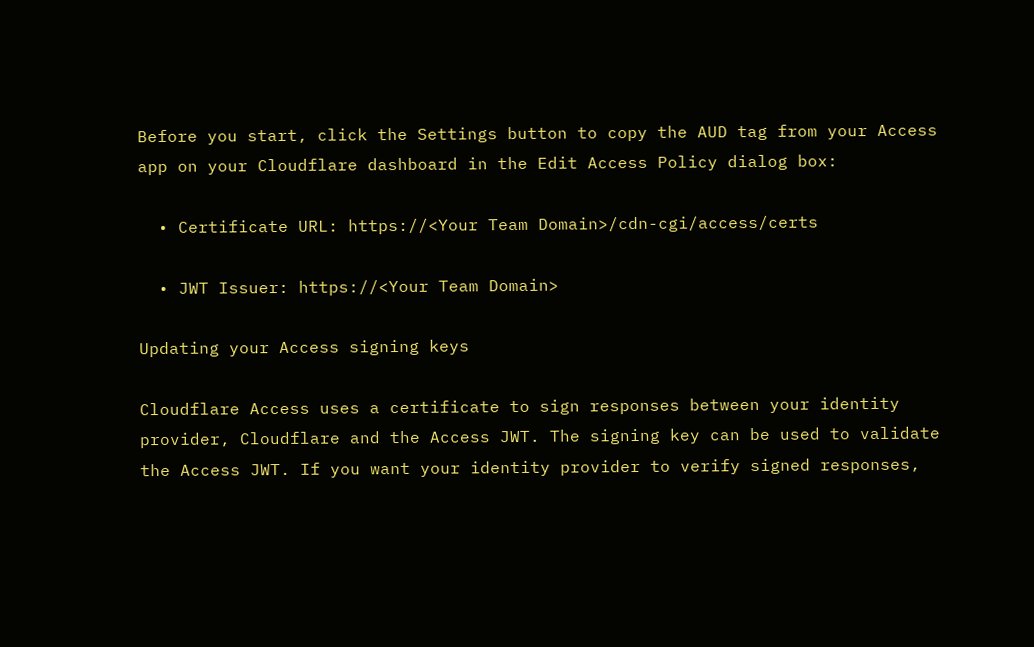Before you start, click the Settings button to copy the AUD tag from your Access app on your Cloudflare dashboard in the Edit Access Policy dialog box:

  • Certificate URL: https://<Your Team Domain>/cdn-cgi/access/certs

  • JWT Issuer: https://<Your Team Domain>

Updating your Access signing keys

Cloudflare Access uses a certificate to sign responses between your identity provider, Cloudflare and the Access JWT. The signing key can be used to validate the Access JWT. If you want your identity provider to verify signed responses,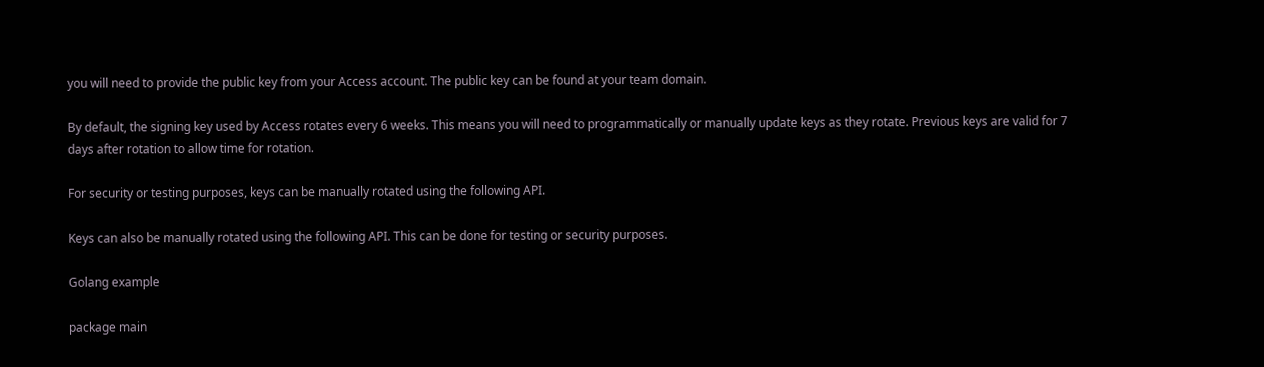you will need to provide the public key from your Access account. The public key can be found at your team domain.

By default, the signing key used by Access rotates every 6 weeks. This means you will need to programmatically or manually update keys as they rotate. Previous keys are valid for 7 days after rotation to allow time for rotation.

For security or testing purposes, keys can be manually rotated using the following API.

Keys can also be manually rotated using the following API. This can be done for testing or security purposes.

Golang example

package main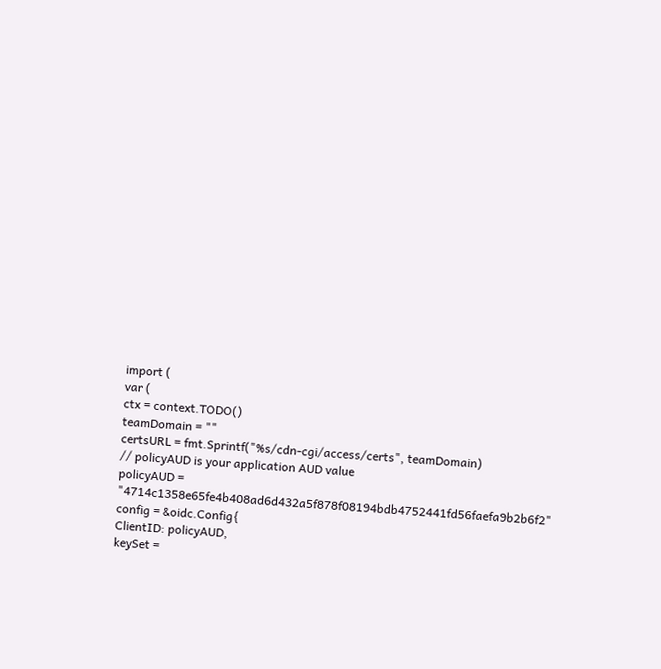import (
var (
ctx = context.TODO()
teamDomain = ""
certsURL = fmt.Sprintf("%s/cdn-cgi/access/certs", teamDomain)
// policyAUD is your application AUD value
policyAUD = "4714c1358e65fe4b408ad6d432a5f878f08194bdb4752441fd56faefa9b2b6f2"
config = &oidc.Config{
ClientID: policyAUD,
keySet =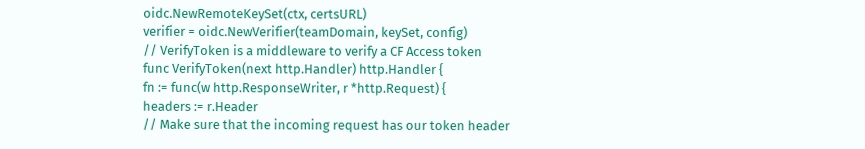oidc.NewRemoteKeySet(ctx, certsURL)
verifier = oidc.NewVerifier(teamDomain, keySet, config)
// VerifyToken is a middleware to verify a CF Access token
func VerifyToken(next http.Handler) http.Handler {
fn := func(w http.ResponseWriter, r *http.Request) {
headers := r.Header
// Make sure that the incoming request has our token header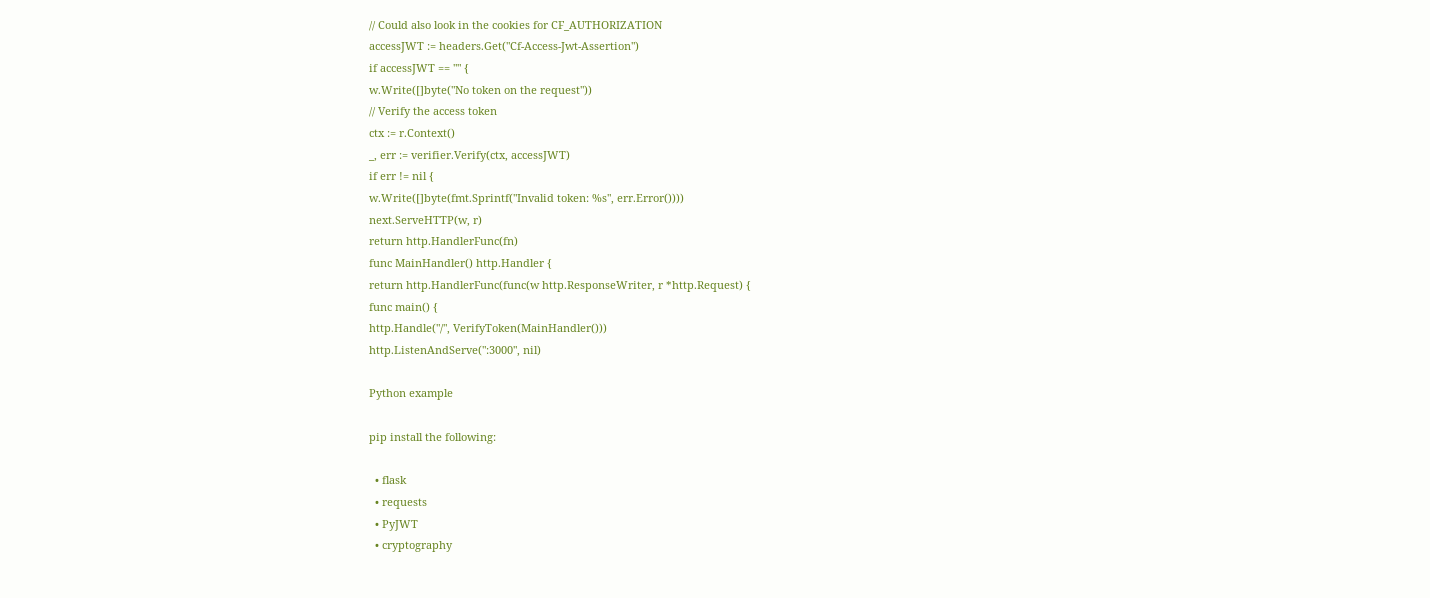// Could also look in the cookies for CF_AUTHORIZATION
accessJWT := headers.Get("Cf-Access-Jwt-Assertion")
if accessJWT == "" {
w.Write([]byte("No token on the request"))
// Verify the access token
ctx := r.Context()
_, err := verifier.Verify(ctx, accessJWT)
if err != nil {
w.Write([]byte(fmt.Sprintf("Invalid token: %s", err.Error())))
next.ServeHTTP(w, r)
return http.HandlerFunc(fn)
func MainHandler() http.Handler {
return http.HandlerFunc(func(w http.ResponseWriter, r *http.Request) {
func main() {
http.Handle("/", VerifyToken(MainHandler()))
http.ListenAndServe(":3000", nil)

Python example

pip install the following:

  • flask
  • requests
  • PyJWT
  • cryptography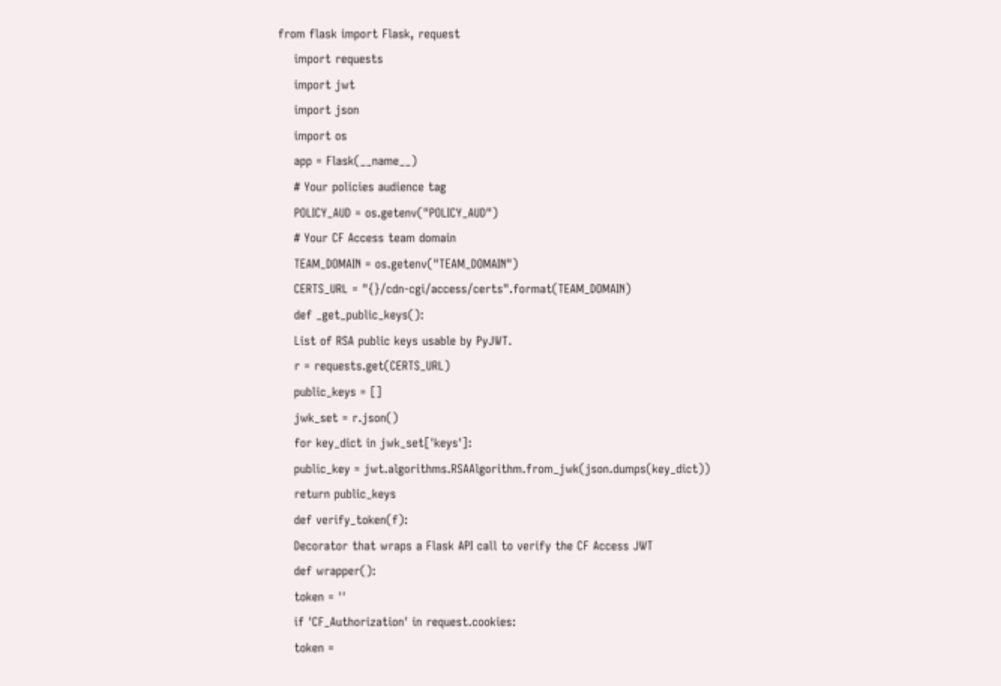from flask import Flask, request
    import requests
    import jwt
    import json
    import os
    app = Flask(__name__)
    # Your policies audience tag
    POLICY_AUD = os.getenv("POLICY_AUD")
    # Your CF Access team domain
    TEAM_DOMAIN = os.getenv("TEAM_DOMAIN")
    CERTS_URL = "{}/cdn-cgi/access/certs".format(TEAM_DOMAIN)
    def _get_public_keys():
    List of RSA public keys usable by PyJWT.
    r = requests.get(CERTS_URL)
    public_keys = []
    jwk_set = r.json()
    for key_dict in jwk_set['keys']:
    public_key = jwt.algorithms.RSAAlgorithm.from_jwk(json.dumps(key_dict))
    return public_keys
    def verify_token(f):
    Decorator that wraps a Flask API call to verify the CF Access JWT
    def wrapper():
    token = ''
    if 'CF_Authorization' in request.cookies:
    token =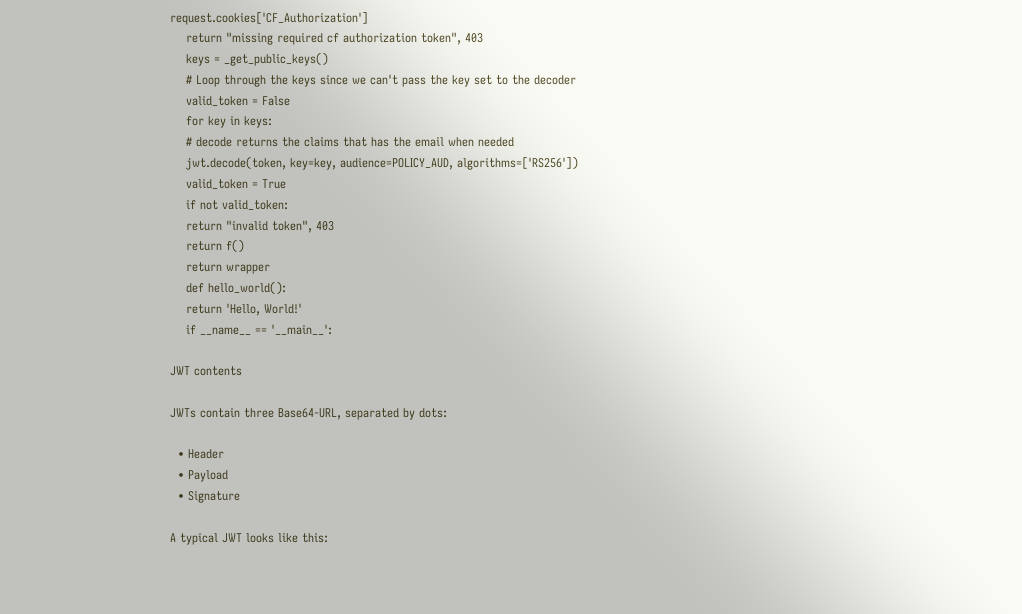request.cookies['CF_Authorization']
    return "missing required cf authorization token", 403
    keys = _get_public_keys()
    # Loop through the keys since we can't pass the key set to the decoder
    valid_token = False
    for key in keys:
    # decode returns the claims that has the email when needed
    jwt.decode(token, key=key, audience=POLICY_AUD, algorithms=['RS256'])
    valid_token = True
    if not valid_token:
    return "invalid token", 403
    return f()
    return wrapper
    def hello_world():
    return 'Hello, World!'
    if __name__ == '__main__':

JWT contents

JWTs contain three Base64-URL, separated by dots:

  • Header
  • Payload
  • Signature

A typical JWT looks like this: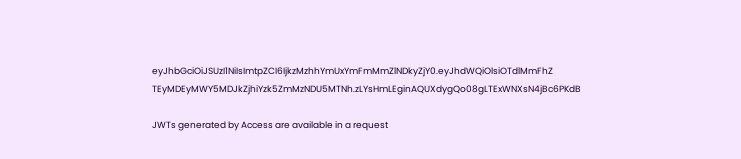eyJhbGciOiJSUzI1NiIsImtpZCI6IjkzMzhhYmUxYmFmMmZlNDkyZjY0.eyJhdWQiOlsiOTdlMmFhZ TEyMDEyMWY5MDJkZjhiYzk5ZmMzNDU5MTNh.zLYsHmLEginAQUXdygQo08gLTExWNXsN4jBc6PKdB

JWTs generated by Access are available in a request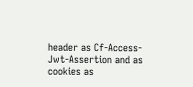header as Cf-Access-Jwt-Assertion and as cookies as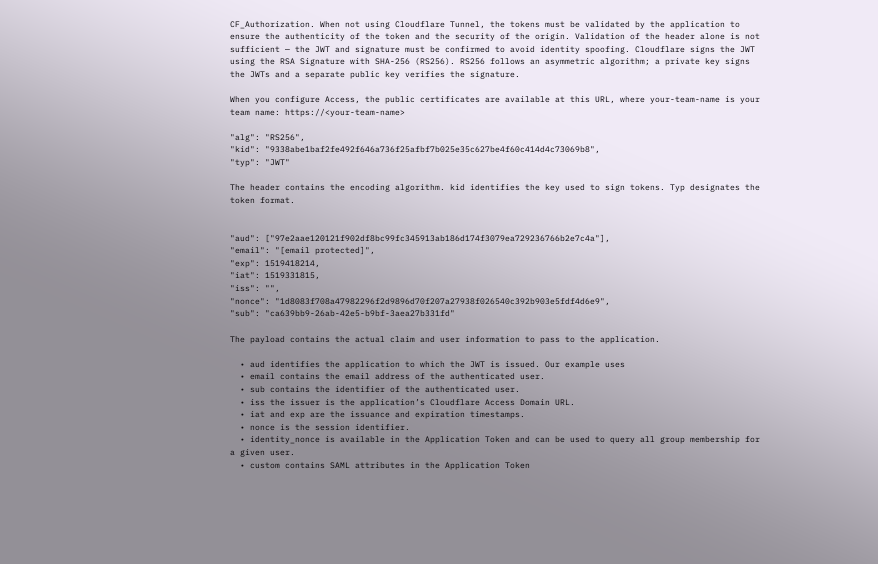CF_Authorization. When not using Cloudflare Tunnel, the tokens must be validated by the application to ensure the authenticity of the token and the security of the origin. Validation of the header alone is not sufficient — the JWT and signature must be confirmed to avoid identity spoofing. Cloudflare signs the JWT using the RSA Signature with SHA-256 (RS256). RS256 follows an asymmetric algorithm; a private key signs the JWTs and a separate public key verifies the signature.

When you configure Access, the public certificates are available at this URL, where your-team-name is your team name: https://<your-team-name>

"alg": "RS256",
"kid": "9338abe1baf2fe492f646a736f25afbf7b025e35c627be4f60c414d4c73069b8",
"typ": "JWT"

The header contains the encoding algorithm. kid identifies the key used to sign tokens. Typ designates the token format.


"aud": ["97e2aae120121f902df8bc99fc345913ab186d174f3079ea729236766b2e7c4a"],
"email": "[email protected]",
"exp": 1519418214,
"iat": 1519331815,
"iss": "",
"nonce": "1d8083f708a47982296f2d9896d70f207a27938f026540c392b903e5fdf4d6e9",
"sub": "ca639bb9-26ab-42e5-b9bf-3aea27b331fd"

The payload contains the actual claim and user information to pass to the application.

  • aud identifies the application to which the JWT is issued. Our example uses
  • email contains the email address of the authenticated user.
  • sub contains the identifier of the authenticated user.
  • iss the issuer is the application’s Cloudflare Access Domain URL.
  • iat and exp are the issuance and expiration timestamps.
  • nonce is the session identifier.
  • identity_nonce is available in the Application Token and can be used to query all group membership for a given user.
  • custom contains SAML attributes in the Application Token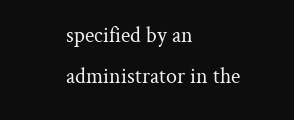specified by an administrator in the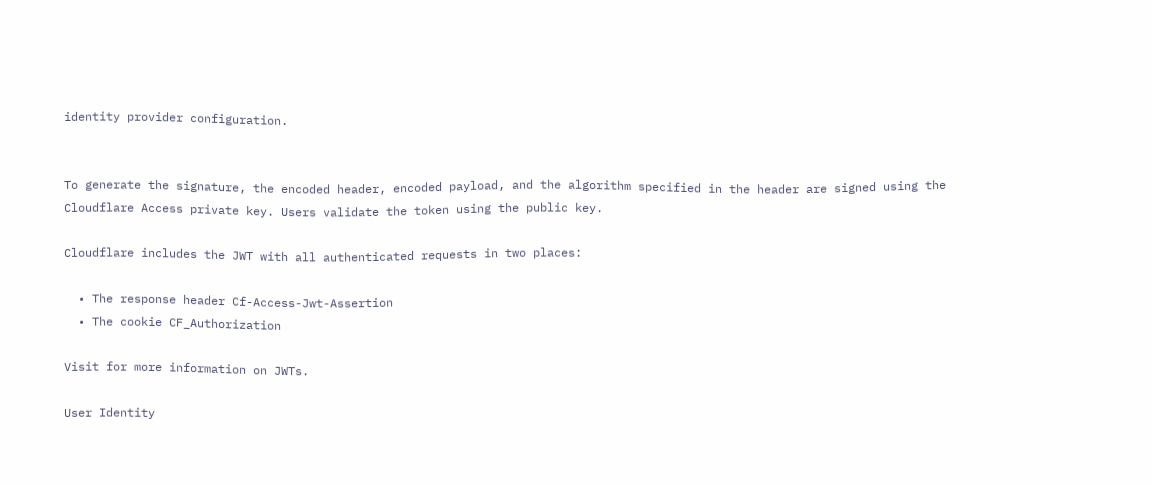identity provider configuration.


To generate the signature, the encoded header, encoded payload, and the algorithm specified in the header are signed using the Cloudflare Access private key. Users validate the token using the public key.

Cloudflare includes the JWT with all authenticated requests in two places:

  • The response header Cf-Access-Jwt-Assertion
  • The cookie CF_Authorization

Visit for more information on JWTs.

User Identity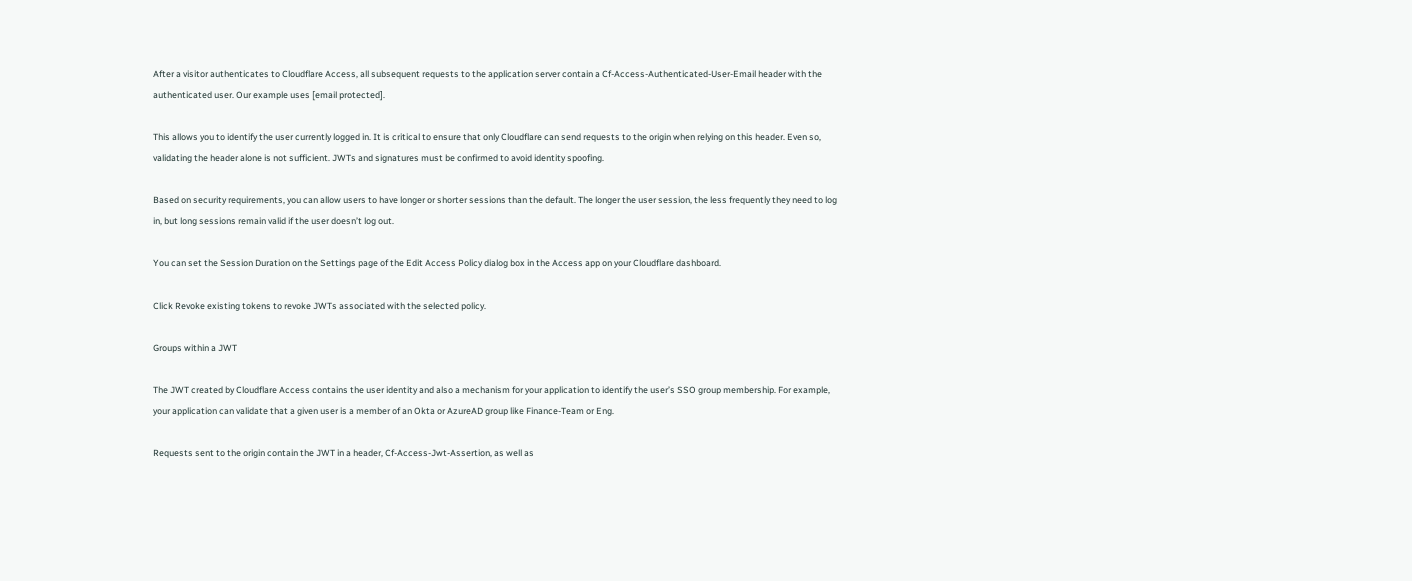After a visitor authenticates to Cloudflare Access, all subsequent requests to the application server contain a Cf-Access-Authenticated-User-Email header with the authenticated user. Our example uses [email protected].

This allows you to identify the user currently logged in. It is critical to ensure that only Cloudflare can send requests to the origin when relying on this header. Even so, validating the header alone is not sufficient. JWTs and signatures must be confirmed to avoid identity spoofing.

Based on security requirements, you can allow users to have longer or shorter sessions than the default. The longer the user session, the less frequently they need to log in, but long sessions remain valid if the user doesn’t log out.

You can set the Session Duration on the Settings page of the Edit Access Policy dialog box in the Access app on your Cloudflare dashboard.

Click Revoke existing tokens to revoke JWTs associated with the selected policy.

Groups within a JWT

The JWT created by Cloudflare Access contains the user identity and also a mechanism for your application to identify the user’s SSO group membership. For example, your application can validate that a given user is a member of an Okta or AzureAD group like Finance-Team or Eng.

Requests sent to the origin contain the JWT in a header, Cf-Access-Jwt-Assertion, as well as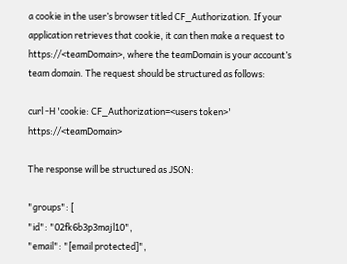a cookie in the user’s browser titled CF_Authorization. If your application retrieves that cookie, it can then make a request to https://<teamDomain>, where the teamDomain is your account’s team domain. The request should be structured as follows:

curl -H 'cookie: CF_Authorization=<users token>' https://<teamDomain>

The response will be structured as JSON:

"groups": [
"id": "02fk6b3p3majl10",
"email": "[email protected]",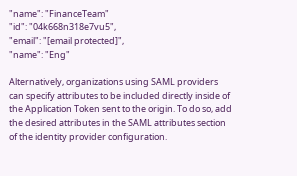"name": "FinanceTeam"
"id": "04k668n318e7vu5",
"email": "[email protected]",
"name": "Eng"

Alternatively, organizations using SAML providers can specify attributes to be included directly inside of the Application Token sent to the origin. To do so, add the desired attributes in the SAML attributes section of the identity provider configuration.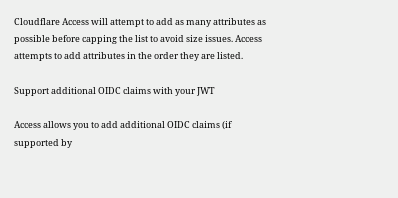Cloudflare Access will attempt to add as many attributes as possible before capping the list to avoid size issues. Access attempts to add attributes in the order they are listed.

Support additional OIDC claims with your JWT

Access allows you to add additional OIDC claims (if supported by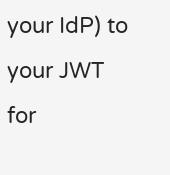your IdP) to your JWT for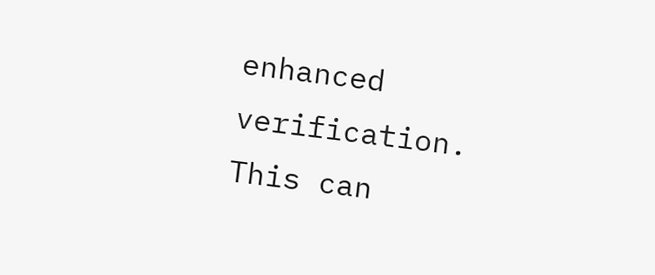enhanced verification. This can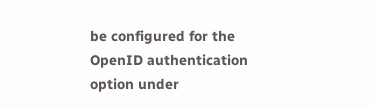be configured for the OpenID authentication option under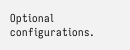Optional configurations.